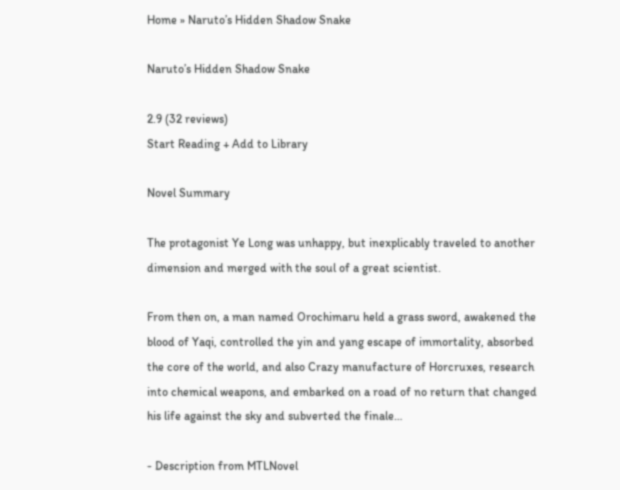Home » Naruto’s Hidden Shadow Snake

Naruto’s Hidden Shadow Snake

2.9 (32 reviews)
Start Reading + Add to Library

Novel Summary

The protagonist Ye Long was unhappy, but inexplicably traveled to another dimension and merged with the soul of a great scientist.

From then on, a man named Orochimaru held a grass sword, awakened the blood of Yaqi, controlled the yin and yang escape of immortality, absorbed the core of the world, and also Crazy manufacture of Horcruxes, research into chemical weapons, and embarked on a road of no return that changed his life against the sky and subverted the finale…

- Description from MTLNovel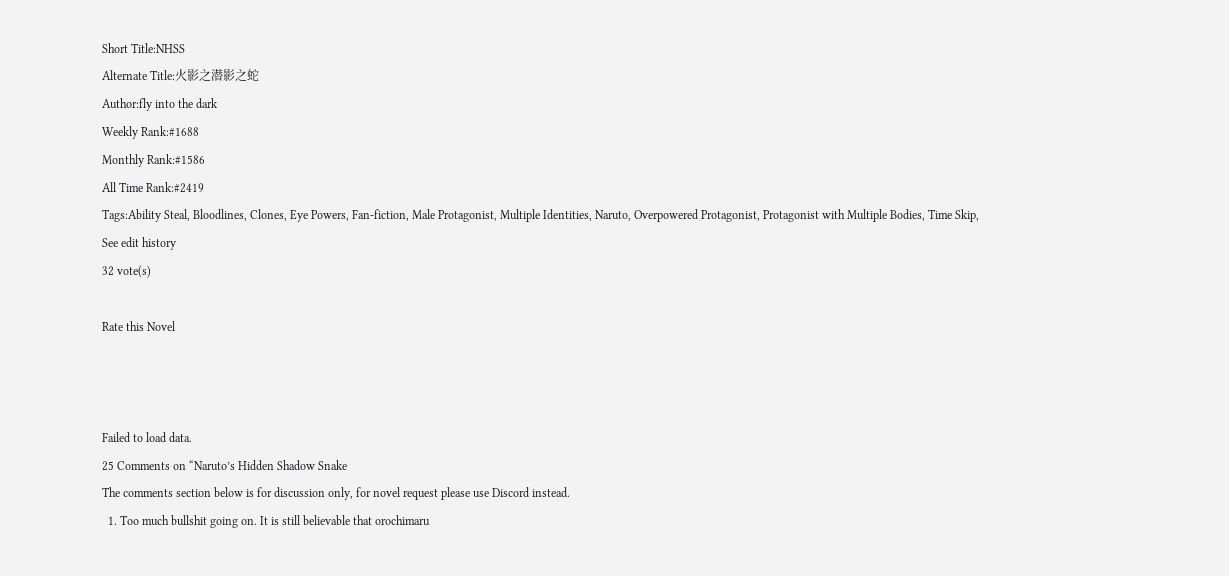Short Title:NHSS
Alternate Title:火影之潜影之蛇
Author:fly into the dark
Weekly Rank:#1688
Monthly Rank:#1586
All Time Rank:#2419
Tags:Ability Steal, Bloodlines, Clones, Eye Powers, Fan-fiction, Male Protagonist, Multiple Identities, Naruto, Overpowered Protagonist, Protagonist with Multiple Bodies, Time Skip,
See edit history
32 vote(s)

Rate this Novel



Failed to load data.
25 Comments on “Naruto’s Hidden Shadow Snake
The comments section below is for discussion only, for novel request please use Discord instead.
  1. Too much bullshit going on. It is still believable that orochimaru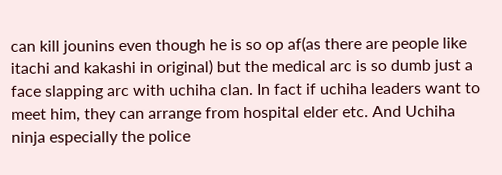can kill jounins even though he is so op af(as there are people like itachi and kakashi in original) but the medical arc is so dumb just a face slapping arc with uchiha clan. In fact if uchiha leaders want to meet him, they can arrange from hospital elder etc. And Uchiha ninja especially the police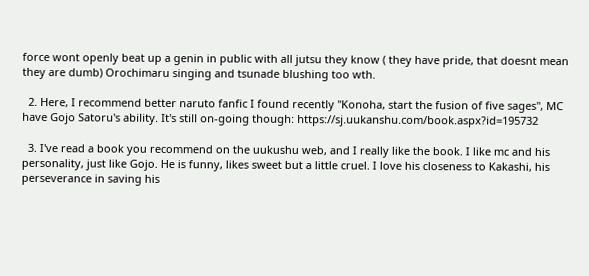force wont openly beat up a genin in public with all jutsu they know ( they have pride, that doesnt mean they are dumb) Orochimaru singing and tsunade blushing too wth.

  2. Here, I recommend better naruto fanfic I found recently "Konoha, start the fusion of five sages", MC have Gojo Satoru's ability. It's still on-going though: https://sj.uukanshu.com/book.aspx?id=195732

  3. I've read a book you recommend on the uukushu web, and I really like the book. I like mc and his personality, just like Gojo. He is funny, likes sweet but a little cruel. I love his closeness to Kakashi, his perseverance in saving his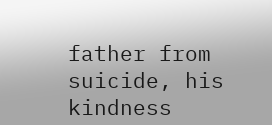father from suicide, his kindness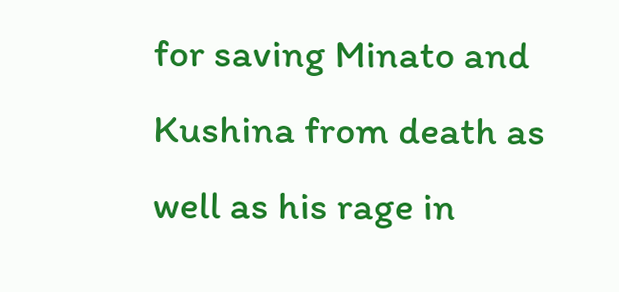for saving Minato and Kushina from death as well as his rage in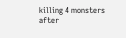killing 4 monsters after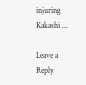injuring Kakashi ...

Leave a Reply